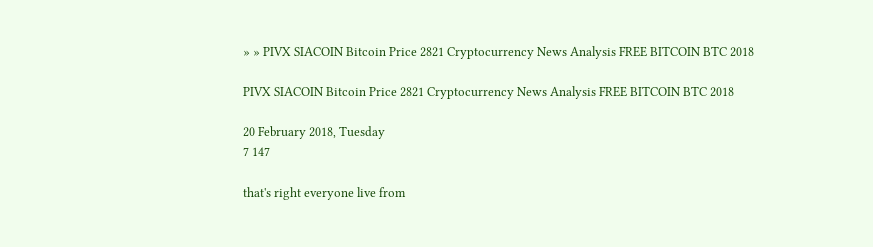» » PIVX SIACOIN Bitcoin Price 2821 Cryptocurrency News Analysis FREE BITCOIN BTC 2018

PIVX SIACOIN Bitcoin Price 2821 Cryptocurrency News Analysis FREE BITCOIN BTC 2018

20 February 2018, Tuesday
7 147

that's right everyone live from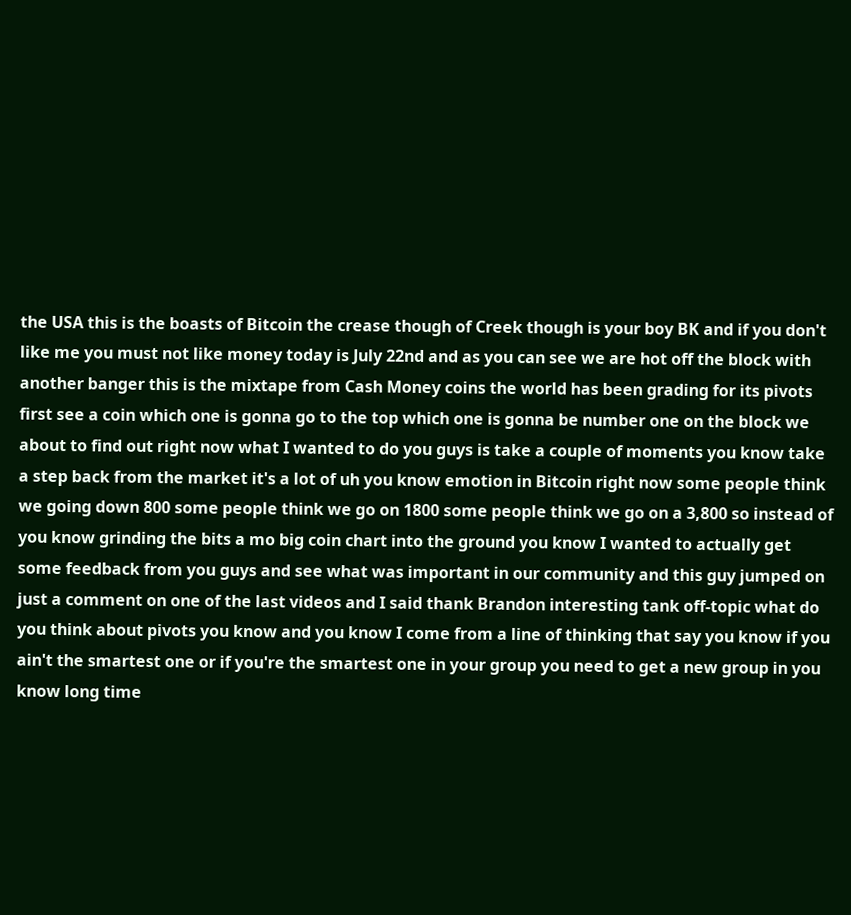the USA this is the boasts of Bitcoin the crease though of Creek though is your boy BK and if you don't like me you must not like money today is July 22nd and as you can see we are hot off the block with another banger this is the mixtape from Cash Money coins the world has been grading for its pivots first see a coin which one is gonna go to the top which one is gonna be number one on the block we about to find out right now what I wanted to do you guys is take a couple of moments you know take a step back from the market it's a lot of uh you know emotion in Bitcoin right now some people think we going down 800 some people think we go on 1800 some people think we go on a 3,800 so instead of you know grinding the bits a mo big coin chart into the ground you know I wanted to actually get some feedback from you guys and see what was important in our community and this guy jumped on just a comment on one of the last videos and I said thank Brandon interesting tank off-topic what do you think about pivots you know and you know I come from a line of thinking that say you know if you ain't the smartest one or if you're the smartest one in your group you need to get a new group in you know long time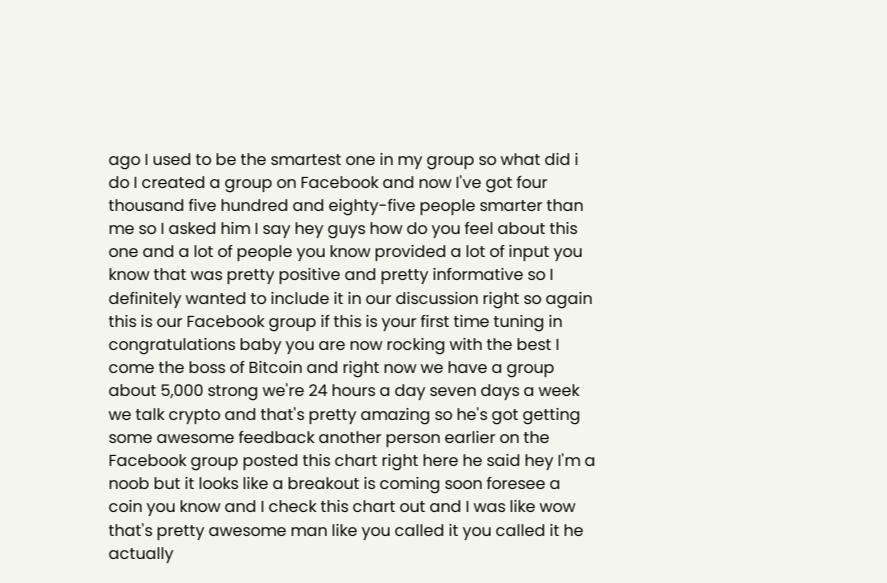ago I used to be the smartest one in my group so what did i do I created a group on Facebook and now I've got four thousand five hundred and eighty-five people smarter than me so I asked him I say hey guys how do you feel about this one and a lot of people you know provided a lot of input you know that was pretty positive and pretty informative so I definitely wanted to include it in our discussion right so again this is our Facebook group if this is your first time tuning in congratulations baby you are now rocking with the best I come the boss of Bitcoin and right now we have a group about 5,000 strong we're 24 hours a day seven days a week we talk crypto and that's pretty amazing so he's got getting some awesome feedback another person earlier on the Facebook group posted this chart right here he said hey I'm a noob but it looks like a breakout is coming soon foresee a coin you know and I check this chart out and I was like wow that's pretty awesome man like you called it you called it he actually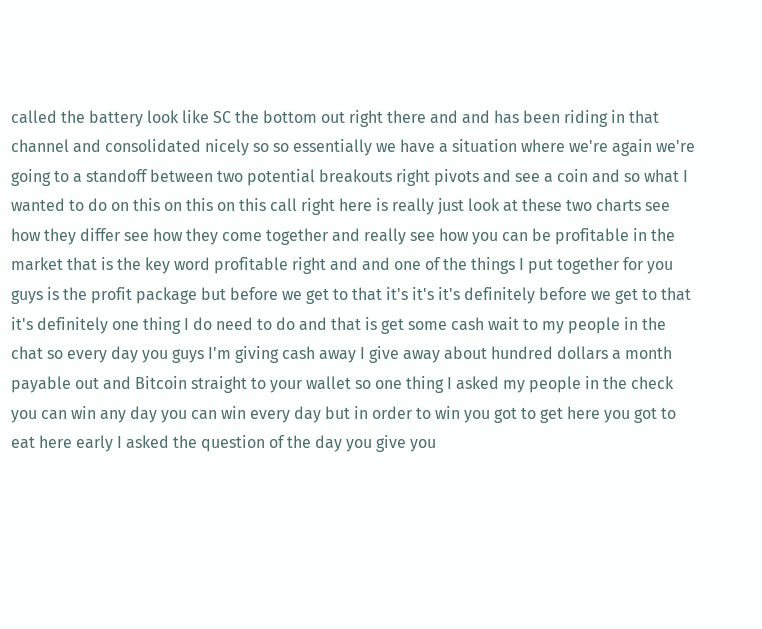called the battery look like SC the bottom out right there and and has been riding in that channel and consolidated nicely so so essentially we have a situation where we're again we're going to a standoff between two potential breakouts right pivots and see a coin and so what I wanted to do on this on this on this call right here is really just look at these two charts see how they differ see how they come together and really see how you can be profitable in the market that is the key word profitable right and and one of the things I put together for you guys is the profit package but before we get to that it's it's it's definitely before we get to that it's definitely one thing I do need to do and that is get some cash wait to my people in the chat so every day you guys I'm giving cash away I give away about hundred dollars a month payable out and Bitcoin straight to your wallet so one thing I asked my people in the check you can win any day you can win every day but in order to win you got to get here you got to eat here early I asked the question of the day you give you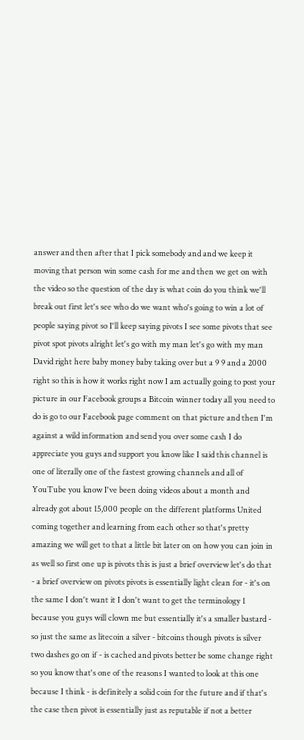answer and then after that I pick somebody and and we keep it moving that person win some cash for me and then we get on with the video so the question of the day is what coin do you think we'll break out first let's see who do we want who's going to win a lot of people saying pivot so I'll keep saying pivots I see some pivots that see pivot spot pivots alright let's go with my man let's go with my man David right here baby money baby taking over but a 9 9 and a 2000 right so this is how it works right now I am actually going to post your picture in our Facebook groups a Bitcoin winner today all you need to do is go to our Facebook page comment on that picture and then I'm against a wild information and send you over some cash I do appreciate you guys and support you know like I said this channel is one of literally one of the fastest growing channels and all of YouTube you know I've been doing videos about a month and already got about 15,000 people on the different platforms United coming together and learning from each other so that's pretty amazing we will get to that a little bit later on on how you can join in as well so first one up is pivots this is just a brief overview let's do that - a brief overview on pivots pivots is essentially light clean for - it's on the same I don't want it I don't want to get the terminology 1 because you guys will clown me but essentially it's a smaller bastard - so just the same as litecoin a silver - bitcoins though pivots is silver two dashes go on if - is cached and pivots better be some change right so you know that's one of the reasons I wanted to look at this one because I think - is definitely a solid coin for the future and if that's the case then pivot is essentially just as reputable if not a better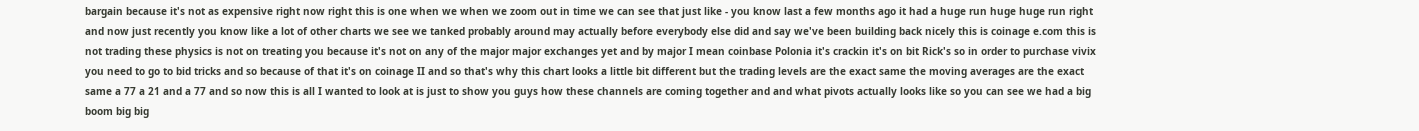bargain because it's not as expensive right now right this is one when we when we zoom out in time we can see that just like - you know last a few months ago it had a huge run huge huge run right and now just recently you know like a lot of other charts we see we tanked probably around may actually before everybody else did and say we've been building back nicely this is coinage e.com this is not trading these physics is not on treating you because it's not on any of the major major exchanges yet and by major I mean coinbase Polonia it's crackin it's on bit Rick's so in order to purchase vivix you need to go to bid tricks and so because of that it's on coinage II and so that's why this chart looks a little bit different but the trading levels are the exact same the moving averages are the exact same a 77 a 21 and a 77 and so now this is all I wanted to look at is just to show you guys how these channels are coming together and and what pivots actually looks like so you can see we had a big boom big big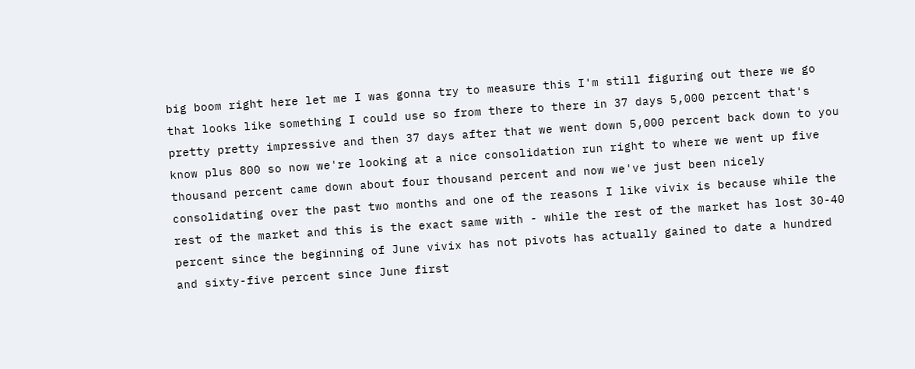big boom right here let me I was gonna try to measure this I'm still figuring out there we go that looks like something I could use so from there to there in 37 days 5,000 percent that's pretty pretty impressive and then 37 days after that we went down 5,000 percent back down to you know plus 800 so now we're looking at a nice consolidation run right to where we went up five thousand percent came down about four thousand percent and now we've just been nicely consolidating over the past two months and one of the reasons I like vivix is because while the rest of the market and this is the exact same with - while the rest of the market has lost 30-40 percent since the beginning of June vivix has not pivots has actually gained to date a hundred and sixty-five percent since June first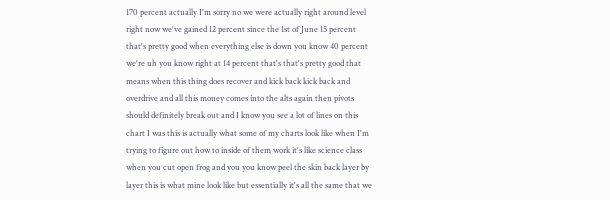170 percent actually I'm sorry no we were actually right around level right now we've gained 12 percent since the 1st of June 15 percent that's pretty good when everything else is down you know 40 percent we're uh you know right at 14 percent that's that's pretty good that means when this thing does recover and kick back kick back and overdrive and all this money comes into the alts again then pivots should definitely break out and I know you see a lot of lines on this chart I was this is actually what some of my charts look like when I'm trying to figure out how to inside of them work it's like science class when you cut open frog and you you know peel the skin back layer by layer this is what mine look like but essentially it's all the same that we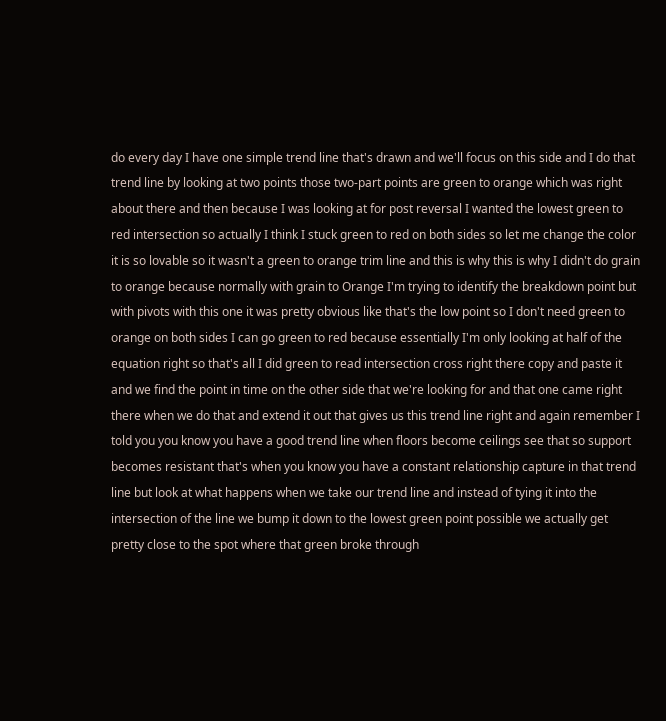do every day I have one simple trend line that's drawn and we'll focus on this side and I do that trend line by looking at two points those two-part points are green to orange which was right about there and then because I was looking at for post reversal I wanted the lowest green to red intersection so actually I think I stuck green to red on both sides so let me change the color it is so lovable so it wasn't a green to orange trim line and this is why this is why I didn't do grain to orange because normally with grain to Orange I'm trying to identify the breakdown point but with pivots with this one it was pretty obvious like that's the low point so I don't need green to orange on both sides I can go green to red because essentially I'm only looking at half of the equation right so that's all I did green to read intersection cross right there copy and paste it and we find the point in time on the other side that we're looking for and that one came right there when we do that and extend it out that gives us this trend line right and again remember I told you you know you have a good trend line when floors become ceilings see that so support becomes resistant that's when you know you have a constant relationship capture in that trend line but look at what happens when we take our trend line and instead of tying it into the intersection of the line we bump it down to the lowest green point possible we actually get pretty close to the spot where that green broke through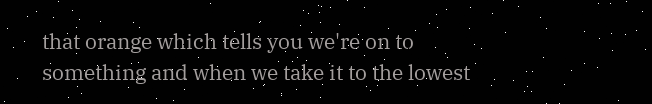that orange which tells you we're on to something and when we take it to the lowest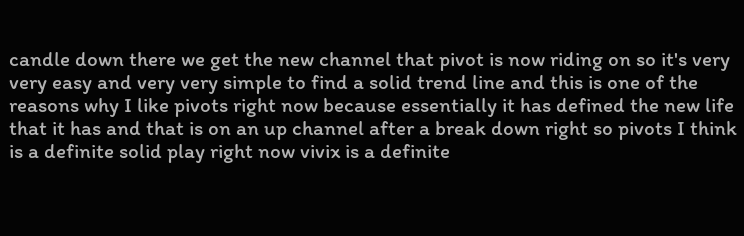candle down there we get the new channel that pivot is now riding on so it's very very easy and very very simple to find a solid trend line and this is one of the reasons why I like pivots right now because essentially it has defined the new life that it has and that is on an up channel after a break down right so pivots I think is a definite solid play right now vivix is a definite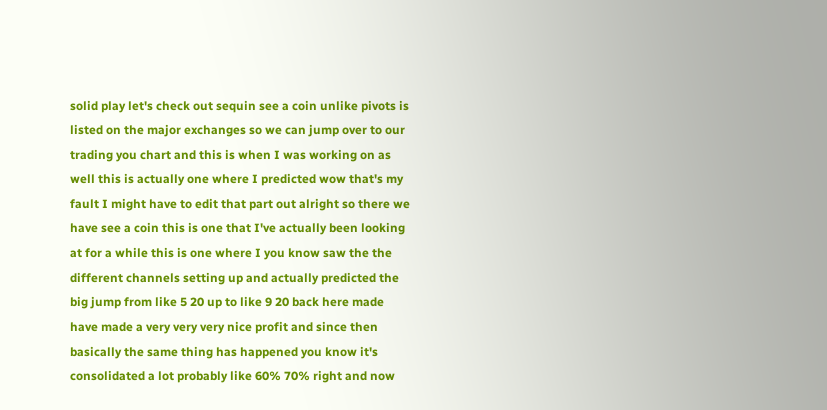solid play let's check out sequin see a coin unlike pivots is listed on the major exchanges so we can jump over to our trading you chart and this is when I was working on as well this is actually one where I predicted wow that's my fault I might have to edit that part out alright so there we have see a coin this is one that I've actually been looking at for a while this is one where I you know saw the the different channels setting up and actually predicted the big jump from like 5 20 up to like 9 20 back here made have made a very very very nice profit and since then basically the same thing has happened you know it's consolidated a lot probably like 60% 70% right and now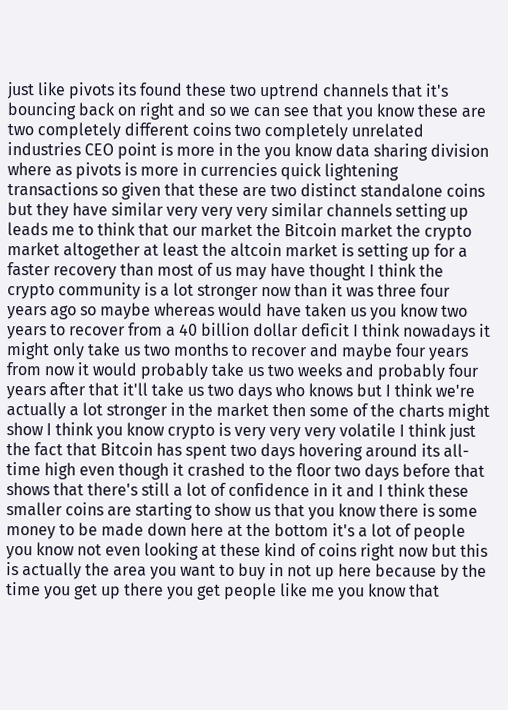just like pivots its found these two uptrend channels that it's bouncing back on right and so we can see that you know these are two completely different coins two completely unrelated industries CEO point is more in the you know data sharing division where as pivots is more in currencies quick lightening transactions so given that these are two distinct standalone coins but they have similar very very very similar channels setting up leads me to think that our market the Bitcoin market the crypto market altogether at least the altcoin market is setting up for a faster recovery than most of us may have thought I think the crypto community is a lot stronger now than it was three four years ago so maybe whereas would have taken us you know two years to recover from a 40 billion dollar deficit I think nowadays it might only take us two months to recover and maybe four years from now it would probably take us two weeks and probably four years after that it'll take us two days who knows but I think we're actually a lot stronger in the market then some of the charts might show I think you know crypto is very very very volatile I think just the fact that Bitcoin has spent two days hovering around its all-time high even though it crashed to the floor two days before that shows that there's still a lot of confidence in it and I think these smaller coins are starting to show us that you know there is some money to be made down here at the bottom it's a lot of people you know not even looking at these kind of coins right now but this is actually the area you want to buy in not up here because by the time you get up there you get people like me you know that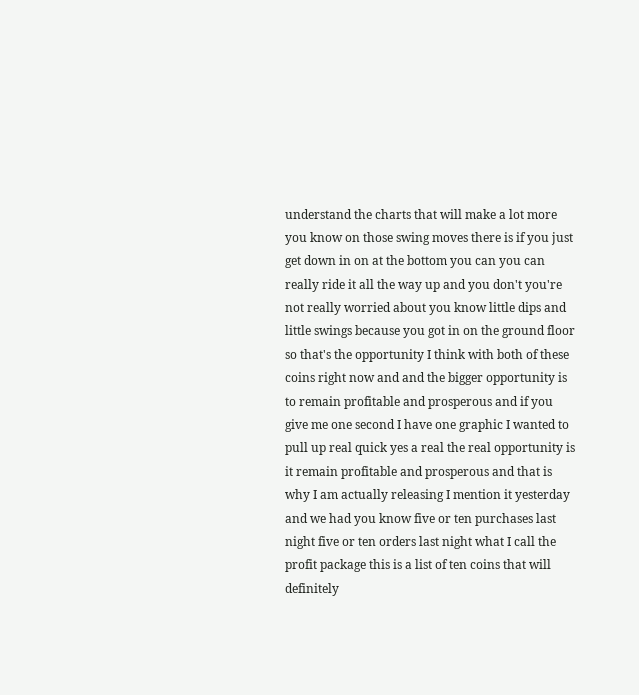understand the charts that will make a lot more you know on those swing moves there is if you just get down in on at the bottom you can you can really ride it all the way up and you don't you're not really worried about you know little dips and little swings because you got in on the ground floor so that's the opportunity I think with both of these coins right now and and the bigger opportunity is to remain profitable and prosperous and if you give me one second I have one graphic I wanted to pull up real quick yes a real the real opportunity is it remain profitable and prosperous and that is why I am actually releasing I mention it yesterday and we had you know five or ten purchases last night five or ten orders last night what I call the profit package this is a list of ten coins that will definitely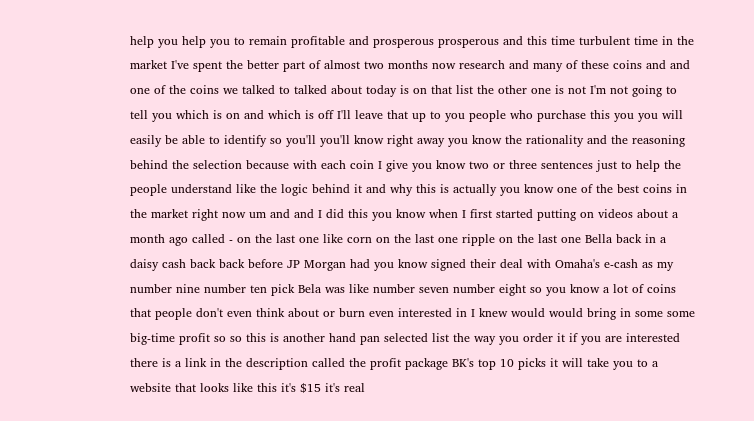help you help you to remain profitable and prosperous prosperous and this time turbulent time in the market I've spent the better part of almost two months now research and many of these coins and and one of the coins we talked to talked about today is on that list the other one is not I'm not going to tell you which is on and which is off I'll leave that up to you people who purchase this you you will easily be able to identify so you'll you'll know right away you know the rationality and the reasoning behind the selection because with each coin I give you know two or three sentences just to help the people understand like the logic behind it and why this is actually you know one of the best coins in the market right now um and and I did this you know when I first started putting on videos about a month ago called - on the last one like corn on the last one ripple on the last one Bella back in a daisy cash back back before JP Morgan had you know signed their deal with Omaha's e-cash as my number nine number ten pick Bela was like number seven number eight so you know a lot of coins that people don't even think about or burn even interested in I knew would would bring in some some big-time profit so so this is another hand pan selected list the way you order it if you are interested there is a link in the description called the profit package BK's top 10 picks it will take you to a website that looks like this it's $15 it's real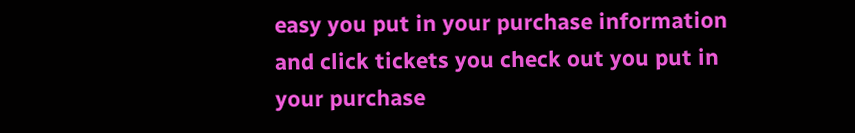easy you put in your purchase information and click tickets you check out you put in your purchase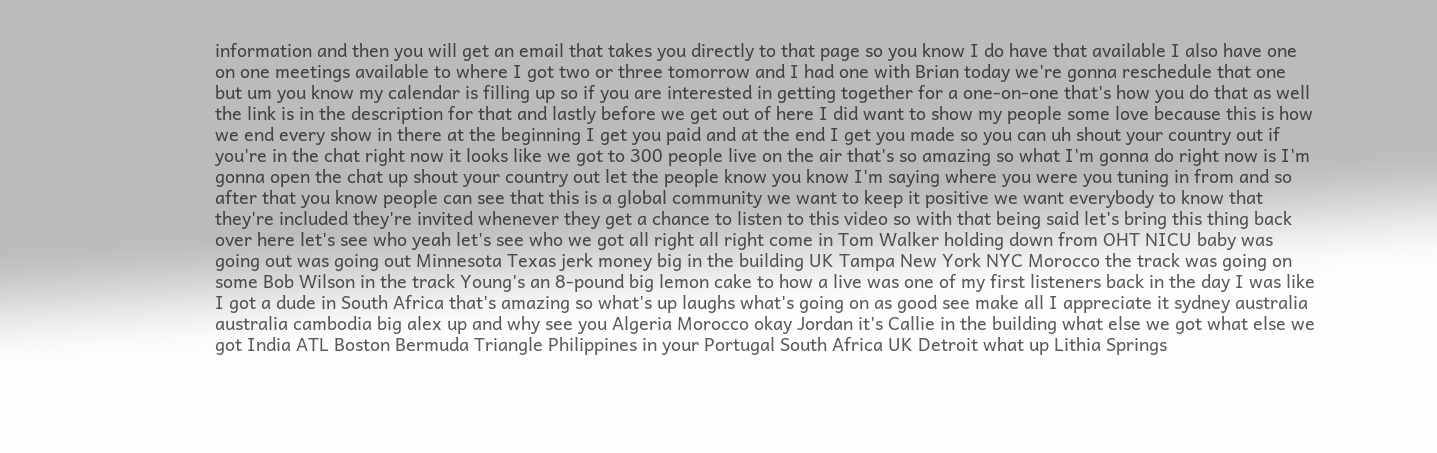information and then you will get an email that takes you directly to that page so you know I do have that available I also have one on one meetings available to where I got two or three tomorrow and I had one with Brian today we're gonna reschedule that one but um you know my calendar is filling up so if you are interested in getting together for a one-on-one that's how you do that as well the link is in the description for that and lastly before we get out of here I did want to show my people some love because this is how we end every show in there at the beginning I get you paid and at the end I get you made so you can uh shout your country out if you're in the chat right now it looks like we got to 300 people live on the air that's so amazing so what I'm gonna do right now is I'm gonna open the chat up shout your country out let the people know you know I'm saying where you were you tuning in from and so after that you know people can see that this is a global community we want to keep it positive we want everybody to know that they're included they're invited whenever they get a chance to listen to this video so with that being said let's bring this thing back over here let's see who yeah let's see who we got all right all right come in Tom Walker holding down from OHT NICU baby was going out was going out Minnesota Texas jerk money big in the building UK Tampa New York NYC Morocco the track was going on some Bob Wilson in the track Young's an 8-pound big lemon cake to how a live was one of my first listeners back in the day I was like I got a dude in South Africa that's amazing so what's up laughs what's going on as good see make all I appreciate it sydney australia australia cambodia big alex up and why see you Algeria Morocco okay Jordan it's Callie in the building what else we got what else we got India ATL Boston Bermuda Triangle Philippines in your Portugal South Africa UK Detroit what up Lithia Springs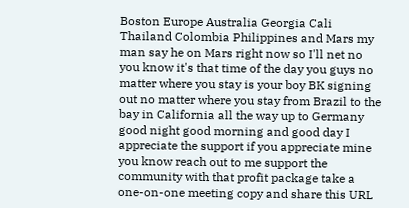Boston Europe Australia Georgia Cali Thailand Colombia Philippines and Mars my man say he on Mars right now so I'll net no you know it's that time of the day you guys no matter where you stay is your boy BK signing out no matter where you stay from Brazil to the bay in California all the way up to Germany good night good morning and good day I appreciate the support if you appreciate mine you know reach out to me support the community with that profit package take a one-on-one meeting copy and share this URL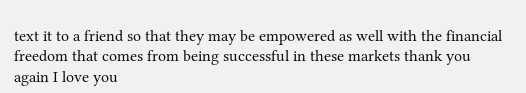text it to a friend so that they may be empowered as well with the financial freedom that comes from being successful in these markets thank you again I love you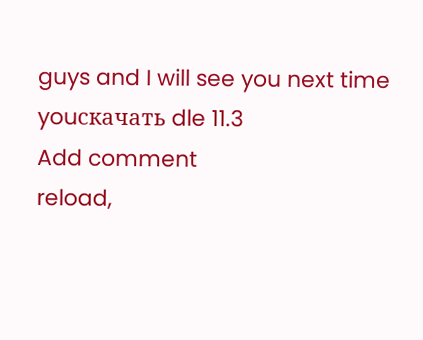guys and I will see you next time youскачать dle 11.3
Add comment
reload,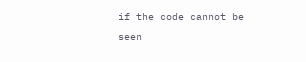if the code cannot be seen